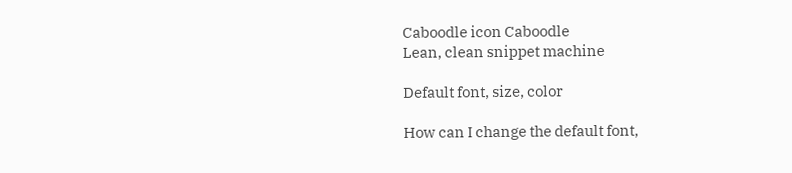Caboodle icon Caboodle
Lean, clean snippet machine

Default font, size, color

How can I change the default font,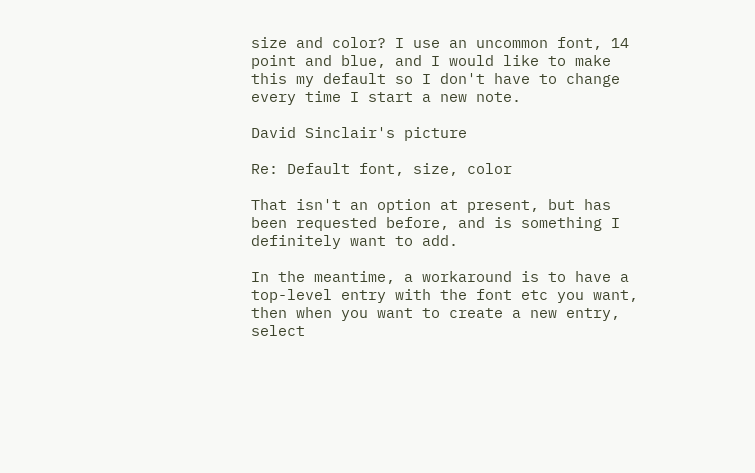size and color? I use an uncommon font, 14 point and blue, and I would like to make this my default so I don't have to change every time I start a new note.

David Sinclair's picture

Re: Default font, size, color

That isn't an option at present, but has been requested before, and is something I definitely want to add.

In the meantime, a workaround is to have a top-level entry with the font etc you want, then when you want to create a new entry, select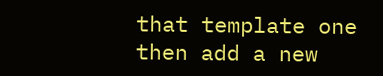that template one then add a new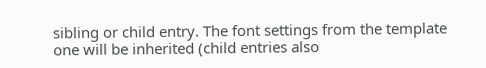sibling or child entry. The font settings from the template one will be inherited (child entries also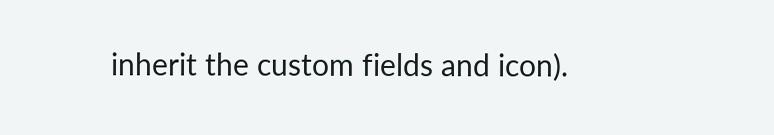inherit the custom fields and icon).